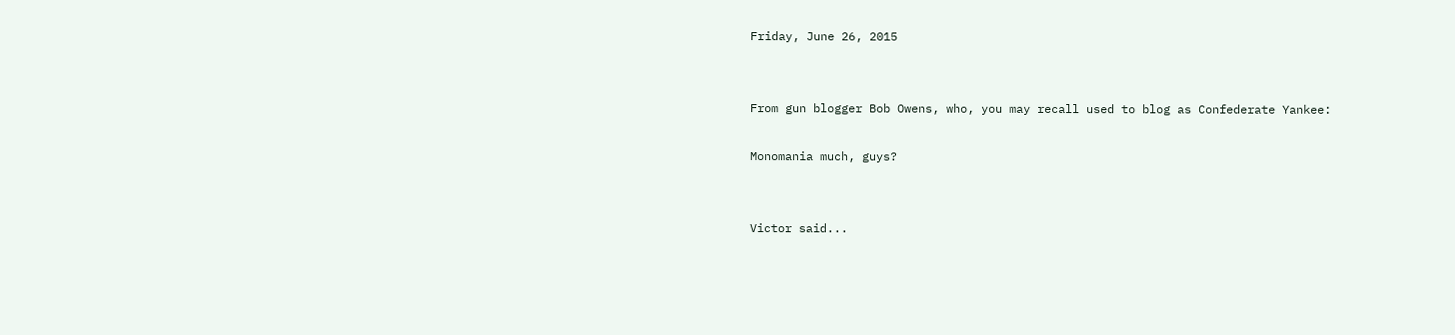Friday, June 26, 2015


From gun blogger Bob Owens, who, you may recall used to blog as Confederate Yankee:

Monomania much, guys?


Victor said...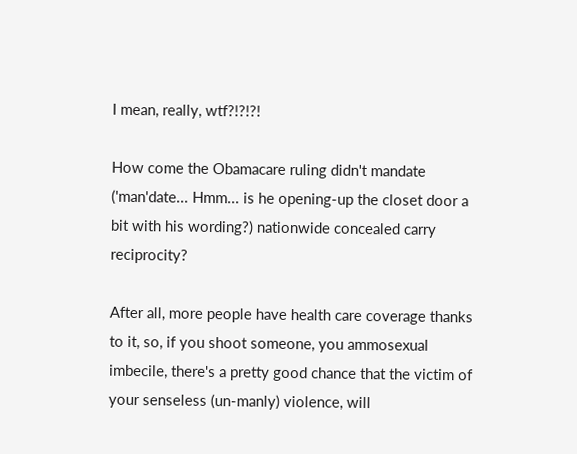I mean, really, wtf?!?!?!

How come the Obamacare ruling didn't mandate ('man'date... Hmm... is he opening-up the closet door a bit with his wording?) nationwide concealed carry reciprocity?

After all, more people have health care coverage thanks to it, so, if you shoot someone, you ammosexual imbecile, there's a pretty good chance that the victim of your senseless (un-manly) violence, will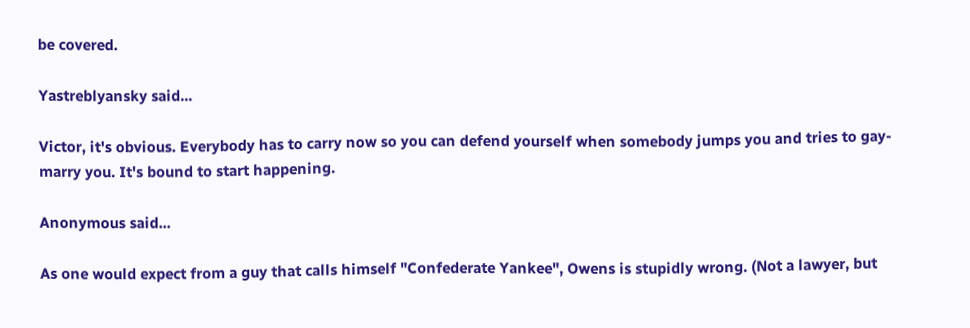be covered.

Yastreblyansky said...

Victor, it's obvious. Everybody has to carry now so you can defend yourself when somebody jumps you and tries to gay-marry you. It's bound to start happening.

Anonymous said...

As one would expect from a guy that calls himself "Confederate Yankee", Owens is stupidly wrong. (Not a lawyer, but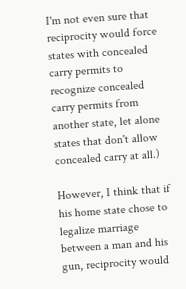I'm not even sure that reciprocity would force states with concealed carry permits to recognize concealed carry permits from another state, let alone states that don't allow concealed carry at all.)

However, I think that if his home state chose to legalize marriage between a man and his gun, reciprocity would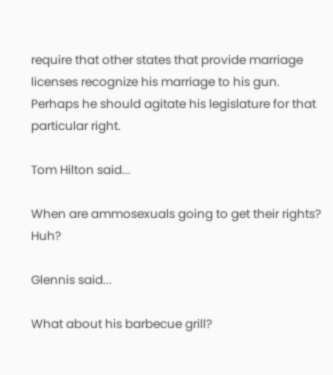require that other states that provide marriage licenses recognize his marriage to his gun. Perhaps he should agitate his legislature for that particular right.

Tom Hilton said...

When are ammosexuals going to get their rights? Huh?

Glennis said...

What about his barbecue grill?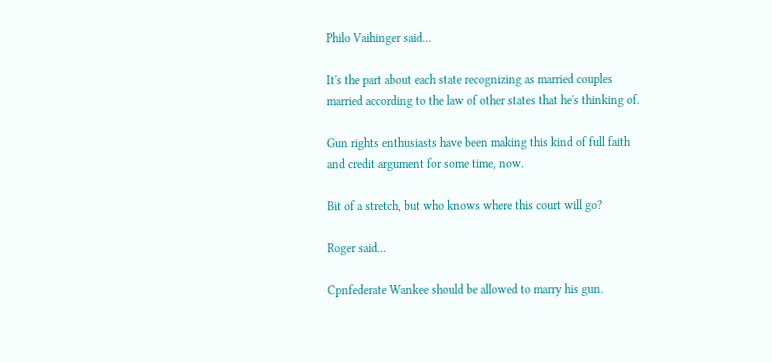Philo Vaihinger said...

It's the part about each state recognizing as married couples married according to the law of other states that he's thinking of.

Gun rights enthusiasts have been making this kind of full faith and credit argument for some time, now.

Bit of a stretch, but who knows where this court will go?

Roger said...

Cpnfederate Wankee should be allowed to marry his gun.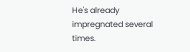He's already impregnated several times.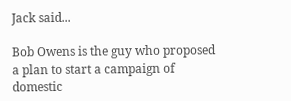Jack said...

Bob Owens is the guy who proposed a plan to start a campaign of domestic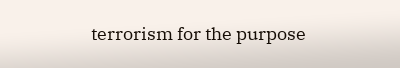terrorism for the purpose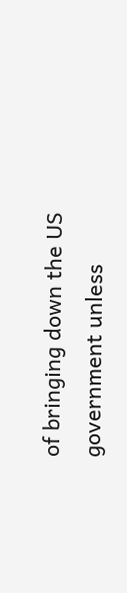of bringing down the US government unless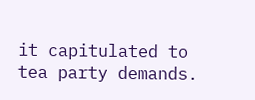it capitulated to tea party demands.